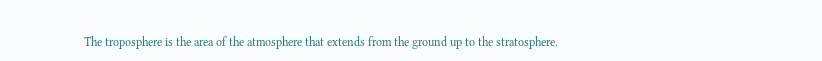The troposphere is the area of the atmosphere that extends from the ground up to the stratosphere.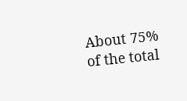About 75% of the total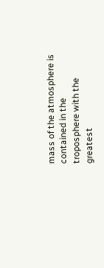mass of the atmosphere is contained in the troposphere with the greatest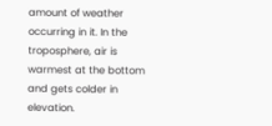amount of weather occurring in it. In the troposphere, air is warmest at the bottom and gets colder in elevation.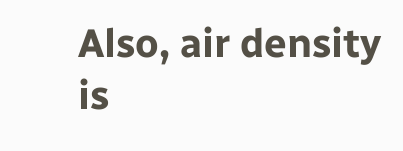Also, air density is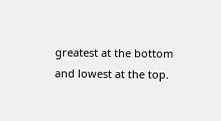greatest at the bottom and lowest at the top.